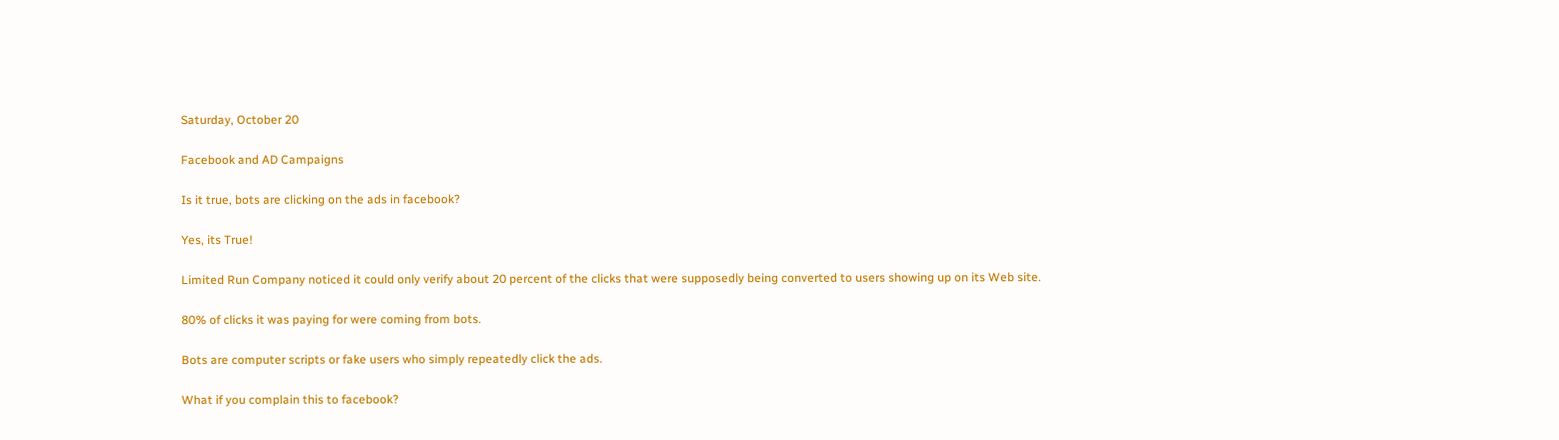Saturday, October 20

Facebook and AD Campaigns

Is it true, bots are clicking on the ads in facebook?

Yes, its True!

Limited Run Company noticed it could only verify about 20 percent of the clicks that were supposedly being converted to users showing up on its Web site.

80% of clicks it was paying for were coming from bots.

Bots are computer scripts or fake users who simply repeatedly click the ads.

What if you complain this to facebook?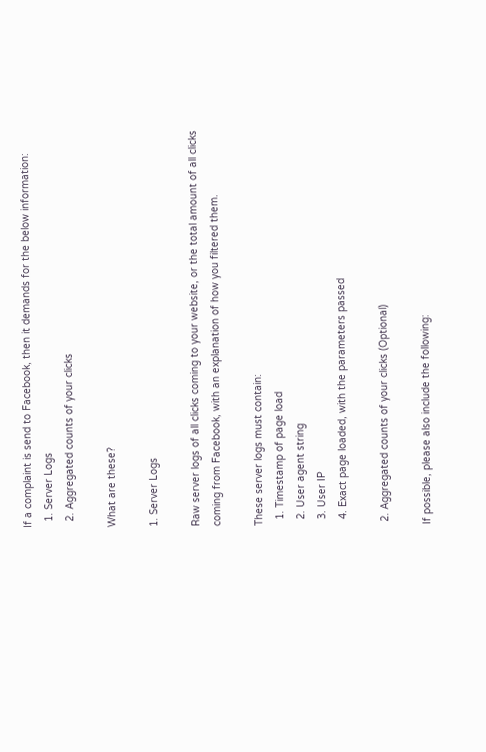If a complaint is send to Facebook, then it demands for the below information:
  1. Server Logs
  2. Aggregated counts of your clicks

What are these?

1. Server Logs

Raw server logs of all clicks coming to your website, or the total amount of all clicks coming from Facebook, with an explanation of how you filtered them.

These server logs must contain:
  1. Timestamp of page load
  2. User agent string
  3. User IP
  4. Exact page loaded, with the parameters passed

 2. Aggregated counts of your clicks (Optional)

If possible, please also include the following: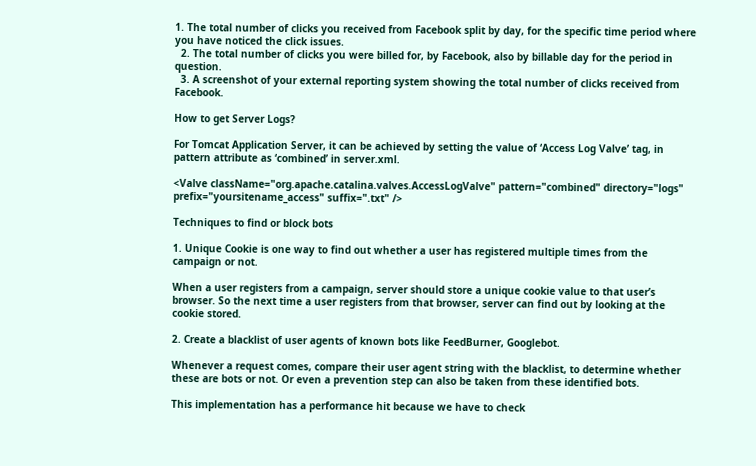1. The total number of clicks you received from Facebook split by day, for the specific time period where you have noticed the click issues.
  2. The total number of clicks you were billed for, by Facebook, also by billable day for the period in question.
  3. A screenshot of your external reporting system showing the total number of clicks received from Facebook.

How to get Server Logs?

For Tomcat Application Server, it can be achieved by setting the value of ‘Access Log Valve’ tag, in pattern attribute as ‘combined’ in server.xml.

<Valve className="org.apache.catalina.valves.AccessLogValve" pattern="combined" directory="logs" prefix="yoursitename_access" suffix=".txt" />

Techniques to find or block bots

1. Unique Cookie is one way to find out whether a user has registered multiple times from the campaign or not.

When a user registers from a campaign, server should store a unique cookie value to that user’s browser. So the next time a user registers from that browser, server can find out by looking at the cookie stored.

2. Create a blacklist of user agents of known bots like FeedBurner, Googlebot.

Whenever a request comes, compare their user agent string with the blacklist, to determine whether these are bots or not. Or even a prevention step can also be taken from these identified bots.

This implementation has a performance hit because we have to check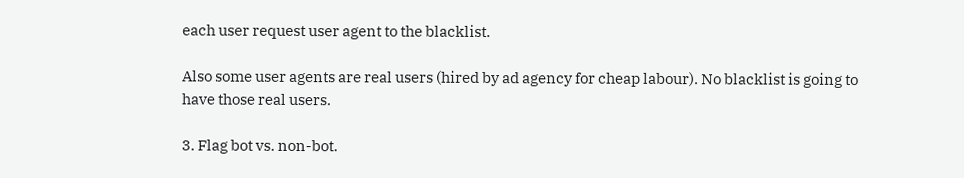each user request user agent to the blacklist.

Also some user agents are real users (hired by ad agency for cheap labour). No blacklist is going to have those real users.

3. Flag bot vs. non-bot.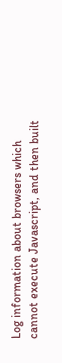Log information about browsers which cannot execute Javascript, and then built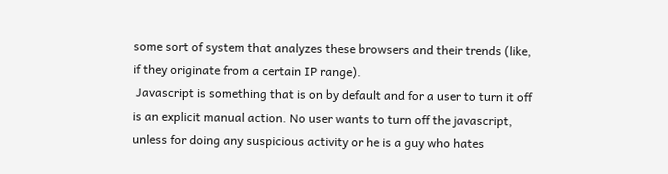some sort of system that analyzes these browsers and their trends (like, if they originate from a certain IP range).
 Javascript is something that is on by default and for a user to turn it off is an explicit manual action. No user wants to turn off the javascript, unless for doing any suspicious activity or he is a guy who hates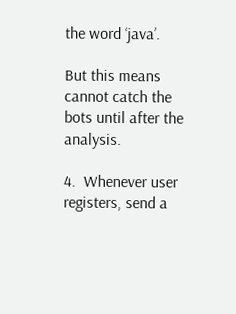the word ‘java’.

But this means cannot catch the bots until after the analysis.

4.  Whenever user registers, send a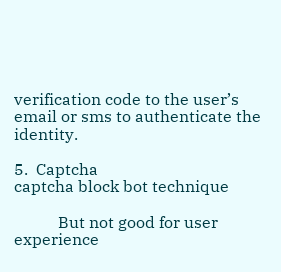verification code to the user’s email or sms to authenticate the identity.

5.  Captcha
captcha block bot technique

           But not good for user experience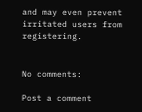and may even prevent irritated users from registering.


No comments:

Post a comment